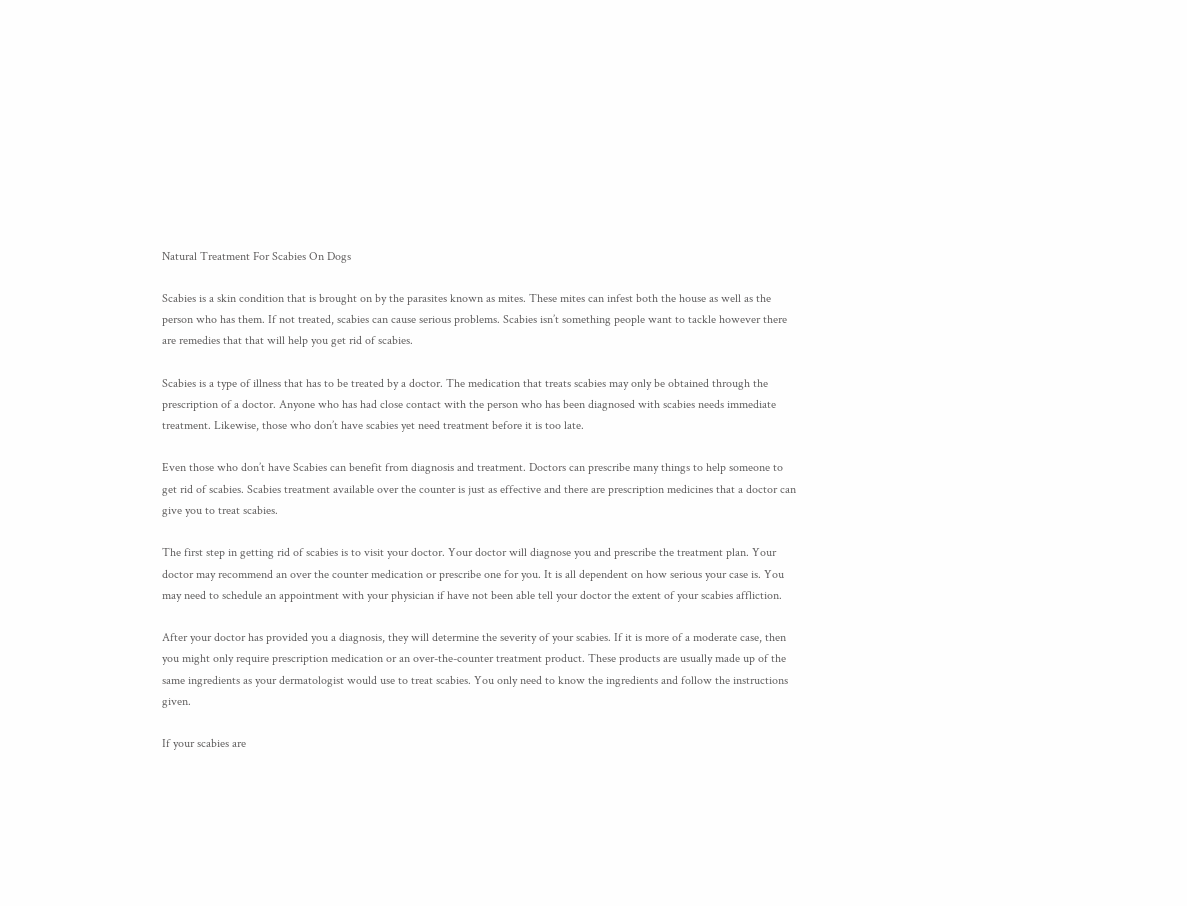Natural Treatment For Scabies On Dogs

Scabies is a skin condition that is brought on by the parasites known as mites. These mites can infest both the house as well as the person who has them. If not treated, scabies can cause serious problems. Scabies isn’t something people want to tackle however there are remedies that that will help you get rid of scabies.

Scabies is a type of illness that has to be treated by a doctor. The medication that treats scabies may only be obtained through the prescription of a doctor. Anyone who has had close contact with the person who has been diagnosed with scabies needs immediate treatment. Likewise, those who don’t have scabies yet need treatment before it is too late.

Even those who don’t have Scabies can benefit from diagnosis and treatment. Doctors can prescribe many things to help someone to get rid of scabies. Scabies treatment available over the counter is just as effective and there are prescription medicines that a doctor can give you to treat scabies.

The first step in getting rid of scabies is to visit your doctor. Your doctor will diagnose you and prescribe the treatment plan. Your doctor may recommend an over the counter medication or prescribe one for you. It is all dependent on how serious your case is. You may need to schedule an appointment with your physician if have not been able tell your doctor the extent of your scabies affliction.

After your doctor has provided you a diagnosis, they will determine the severity of your scabies. If it is more of a moderate case, then you might only require prescription medication or an over-the-counter treatment product. These products are usually made up of the same ingredients as your dermatologist would use to treat scabies. You only need to know the ingredients and follow the instructions given.

If your scabies are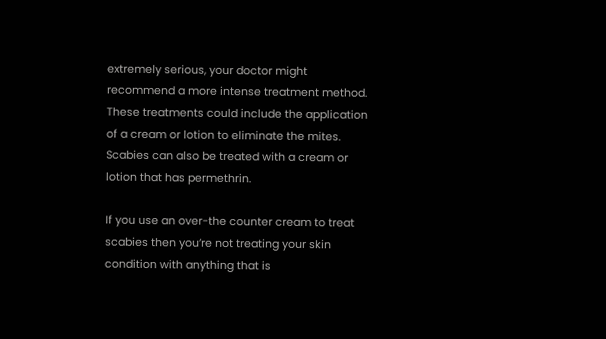extremely serious, your doctor might recommend a more intense treatment method. These treatments could include the application of a cream or lotion to eliminate the mites. Scabies can also be treated with a cream or lotion that has permethrin.

If you use an over-the counter cream to treat scabies then you’re not treating your skin condition with anything that is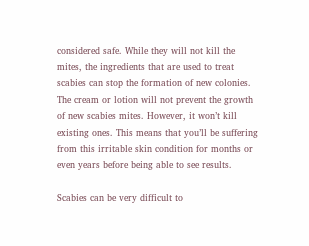considered safe. While they will not kill the mites, the ingredients that are used to treat scabies can stop the formation of new colonies. The cream or lotion will not prevent the growth of new scabies mites. However, it won’t kill existing ones. This means that you’ll be suffering from this irritable skin condition for months or even years before being able to see results.

Scabies can be very difficult to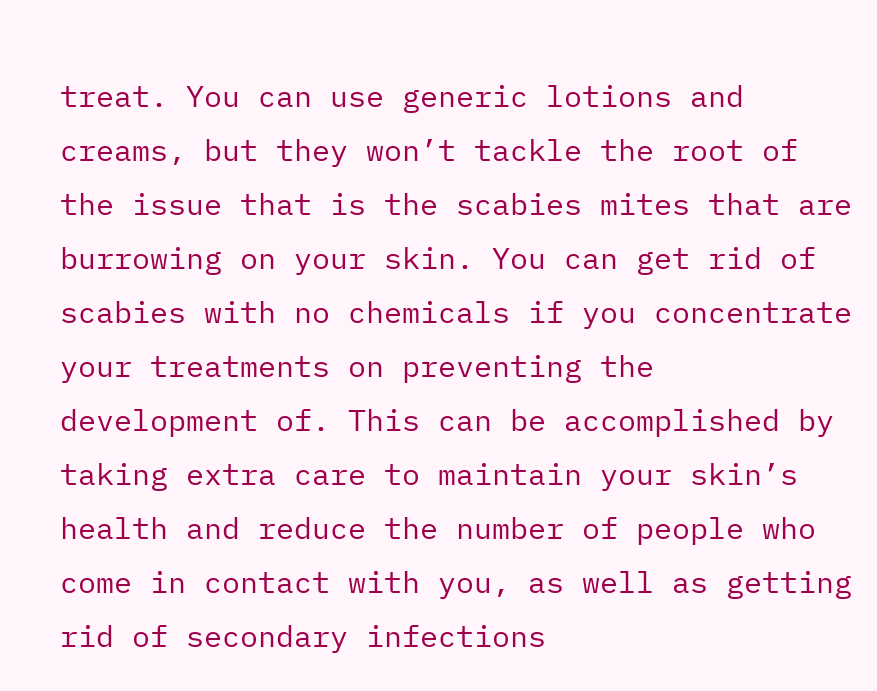treat. You can use generic lotions and creams, but they won’t tackle the root of the issue that is the scabies mites that are burrowing on your skin. You can get rid of scabies with no chemicals if you concentrate your treatments on preventing the development of. This can be accomplished by taking extra care to maintain your skin’s health and reduce the number of people who come in contact with you, as well as getting rid of secondary infections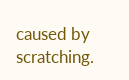caused by scratching.